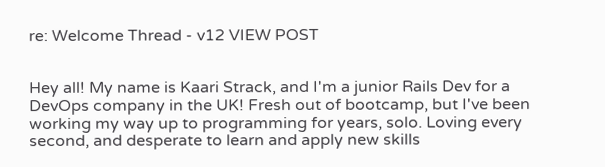re: Welcome Thread - v12 VIEW POST


Hey all! My name is Kaari Strack, and I'm a junior Rails Dev for a DevOps company in the UK! Fresh out of bootcamp, but I've been working my way up to programming for years, solo. Loving every second, and desperate to learn and apply new skills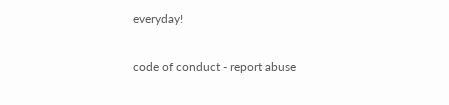everyday!

code of conduct - report abuse